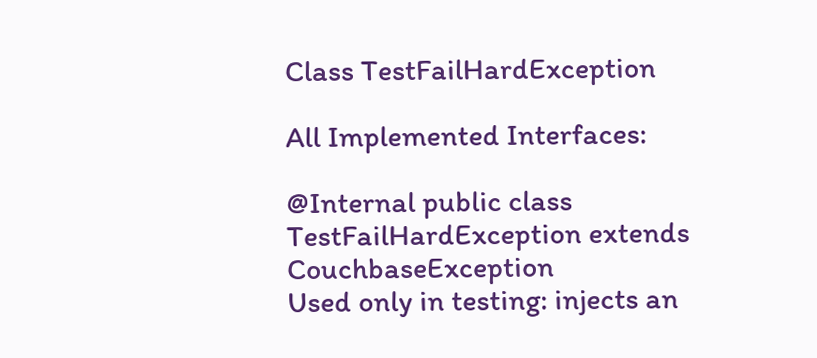Class TestFailHardException

All Implemented Interfaces:

@Internal public class TestFailHardException extends CouchbaseException
Used only in testing: injects an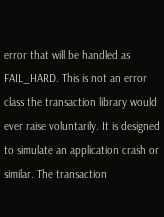error that will be handled as FAIL_HARD. This is not an error class the transaction library would ever raise voluntarily. It is designed to simulate an application crash or similar. The transaction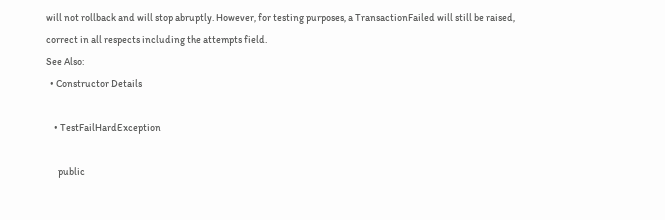will not rollback and will stop abruptly. However, for testing purposes, a TransactionFailed will still be raised, correct in all respects including the attempts field.
See Also:
  • Constructor Details

    • TestFailHardException

      public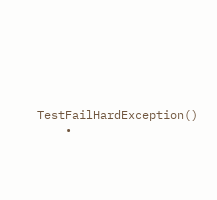TestFailHardException()
    •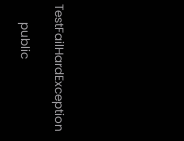TestFailHardException

      public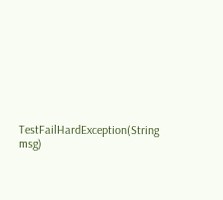TestFailHardException(String msg)